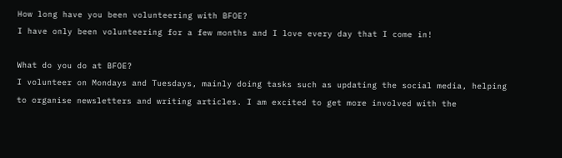How long have you been volunteering with BFOE?
I have only been volunteering for a few months and I love every day that I come in!

What do you do at BFOE?
I volunteer on Mondays and Tuesdays, mainly doing tasks such as updating the social media, helping to organise newsletters and writing articles. I am excited to get more involved with the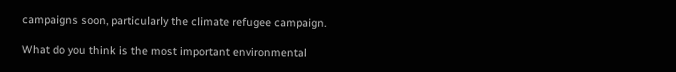campaigns soon, particularly the climate refugee campaign.

What do you think is the most important environmental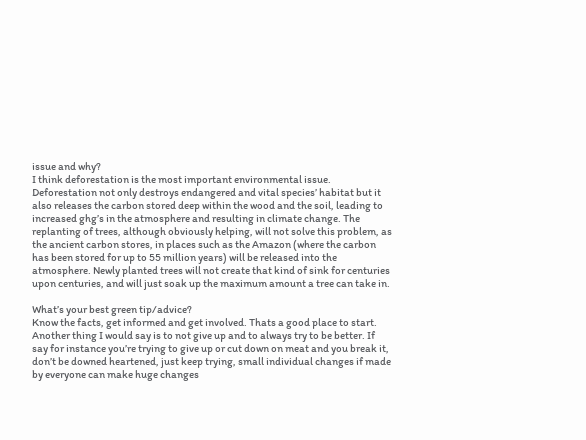issue and why?
I think deforestation is the most important environmental issue. Deforestation not only destroys endangered and vital species’ habitat but it also releases the carbon stored deep within the wood and the soil, leading to increased ghg’s in the atmosphere and resulting in climate change. The replanting of trees, although obviously helping, will not solve this problem, as the ancient carbon stores, in places such as the Amazon (where the carbon has been stored for up to 55 million years) will be released into the atmosphere. Newly planted trees will not create that kind of sink for centuries upon centuries, and will just soak up the maximum amount a tree can take in.

What’s your best green tip/advice?
Know the facts, get informed and get involved. Thats a good place to start. Another thing I would say is to not give up and to always try to be better. If say for instance you’re trying to give up or cut down on meat and you break it, don’t be downed heartened, just keep trying, small individual changes if made by everyone can make huge changes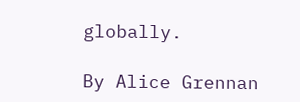globally.

By Alice Grennan